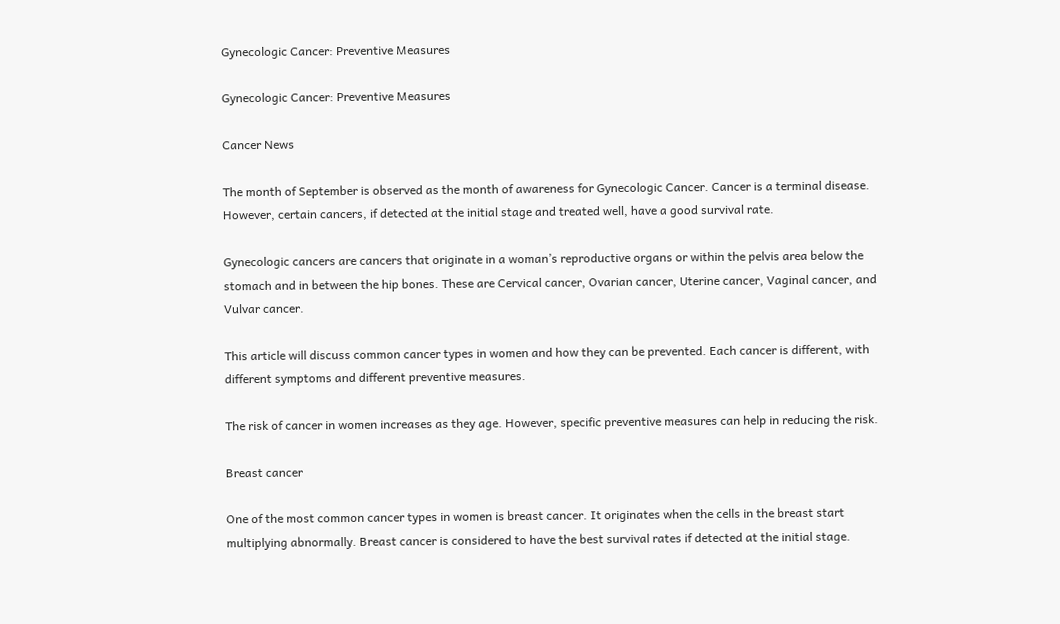Gynecologic Cancer: Preventive Measures

Gynecologic Cancer: Preventive Measures

Cancer News

The month of September is observed as the month of awareness for Gynecologic Cancer. Cancer is a terminal disease. However, certain cancers, if detected at the initial stage and treated well, have a good survival rate.

Gynecologic cancers are cancers that originate in a woman’s reproductive organs or within the pelvis area below the stomach and in between the hip bones. These are Cervical cancer, Ovarian cancer, Uterine cancer, Vaginal cancer, and Vulvar cancer.

This article will discuss common cancer types in women and how they can be prevented. Each cancer is different, with different symptoms and different preventive measures.

The risk of cancer in women increases as they age. However, specific preventive measures can help in reducing the risk.

Breast cancer

One of the most common cancer types in women is breast cancer. It originates when the cells in the breast start multiplying abnormally. Breast cancer is considered to have the best survival rates if detected at the initial stage.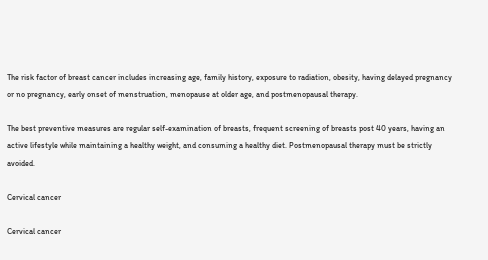The risk factor of breast cancer includes increasing age, family history, exposure to radiation, obesity, having delayed pregnancy or no pregnancy, early onset of menstruation, menopause at older age, and postmenopausal therapy.

The best preventive measures are regular self-examination of breasts, frequent screening of breasts post 40 years, having an active lifestyle while maintaining a healthy weight, and consuming a healthy diet. Postmenopausal therapy must be strictly avoided.

Cervical cancer

Cervical cancer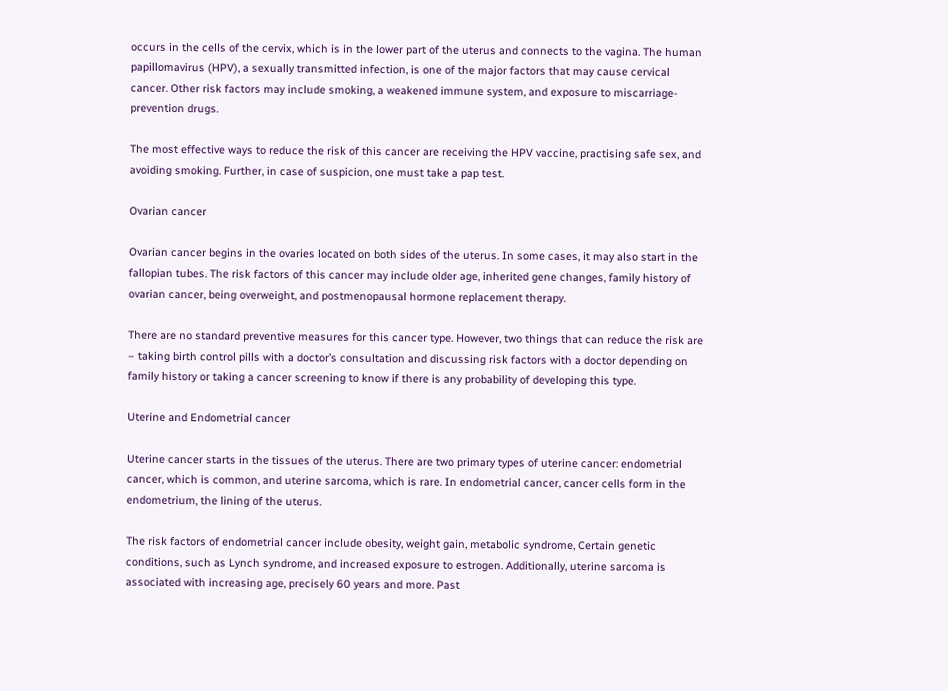occurs in the cells of the cervix, which is in the lower part of the uterus and connects to the vagina. The human papillomavirus (HPV), a sexually transmitted infection, is one of the major factors that may cause cervical cancer. Other risk factors may include smoking, a weakened immune system, and exposure to miscarriage-prevention drugs.

The most effective ways to reduce the risk of this cancer are receiving the HPV vaccine, practising safe sex, and avoiding smoking. Further, in case of suspicion, one must take a pap test.

Ovarian cancer

Ovarian cancer begins in the ovaries located on both sides of the uterus. In some cases, it may also start in the fallopian tubes. The risk factors of this cancer may include older age, inherited gene changes, family history of ovarian cancer, being overweight, and postmenopausal hormone replacement therapy.

There are no standard preventive measures for this cancer type. However, two things that can reduce the risk are – taking birth control pills with a doctor’s consultation and discussing risk factors with a doctor depending on family history or taking a cancer screening to know if there is any probability of developing this type.

Uterine and Endometrial cancer

Uterine cancer starts in the tissues of the uterus. There are two primary types of uterine cancer: endometrial cancer, which is common, and uterine sarcoma, which is rare. In endometrial cancer, cancer cells form in the endometrium, the lining of the uterus.

The risk factors of endometrial cancer include obesity, weight gain, metabolic syndrome, Certain genetic conditions, such as Lynch syndrome, and increased exposure to estrogen. Additionally, uterine sarcoma is associated with increasing age, precisely 60 years and more. Past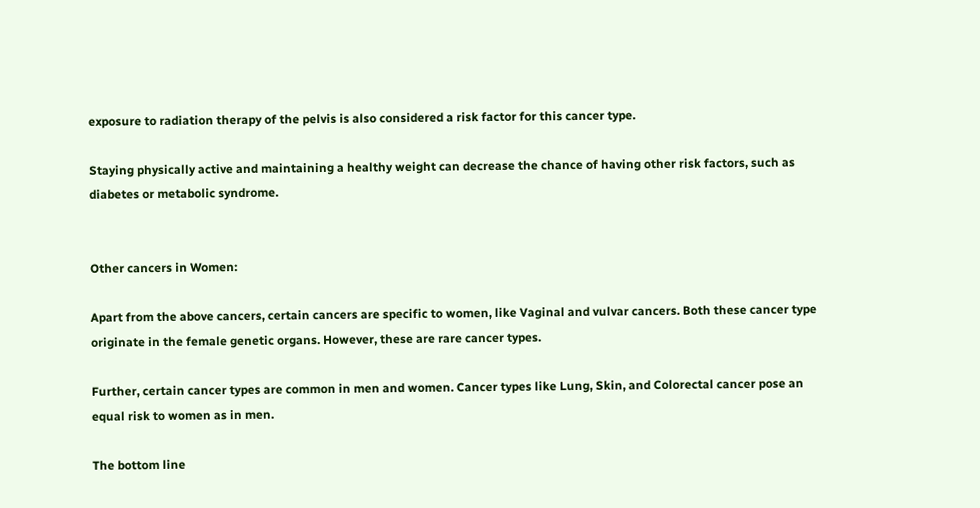exposure to radiation therapy of the pelvis is also considered a risk factor for this cancer type.

Staying physically active and maintaining a healthy weight can decrease the chance of having other risk factors, such as diabetes or metabolic syndrome.


Other cancers in Women:

Apart from the above cancers, certain cancers are specific to women, like Vaginal and vulvar cancers. Both these cancer type originate in the female genetic organs. However, these are rare cancer types.

Further, certain cancer types are common in men and women. Cancer types like Lung, Skin, and Colorectal cancer pose an equal risk to women as in men.

The bottom line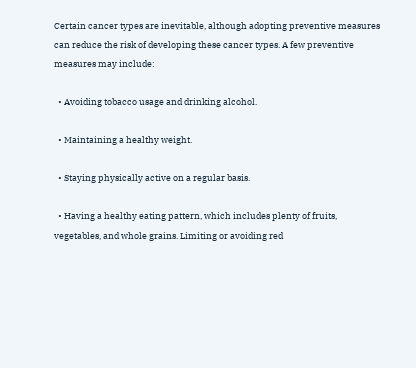Certain cancer types are inevitable, although adopting preventive measures can reduce the risk of developing these cancer types. A few preventive measures may include:

  • Avoiding tobacco usage and drinking alcohol.

  • Maintaining a healthy weight.

  • Staying physically active on a regular basis.

  • Having a healthy eating pattern, which includes plenty of fruits, vegetables, and whole grains. Limiting or avoiding red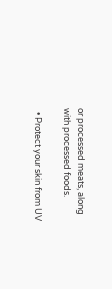or processed meats, along with processed foods.

  • Protect your skin from UV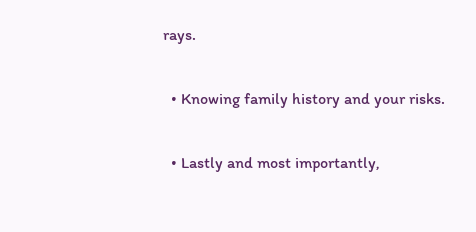rays.

  • Knowing family history and your risks.

  • Lastly and most importantly,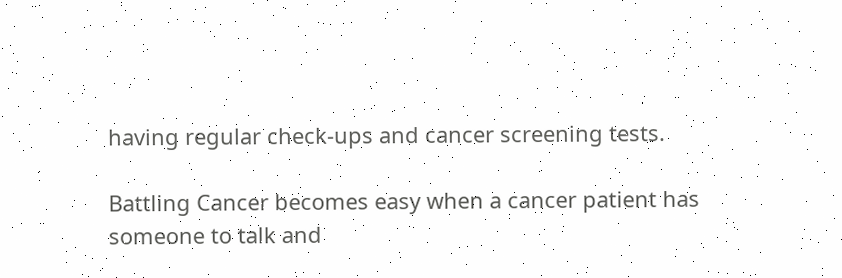having regular check-ups and cancer screening tests.

Battling Cancer becomes easy when a cancer patient has someone to talk and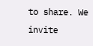to share. We invite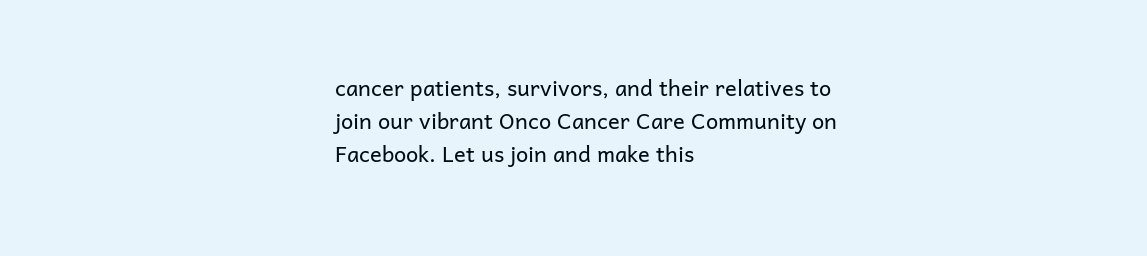cancer patients, survivors, and their relatives to join our vibrant Onco Cancer Care Community on Facebook. Let us join and make this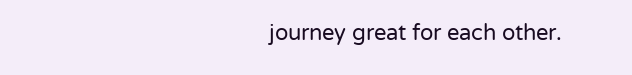journey great for each other.